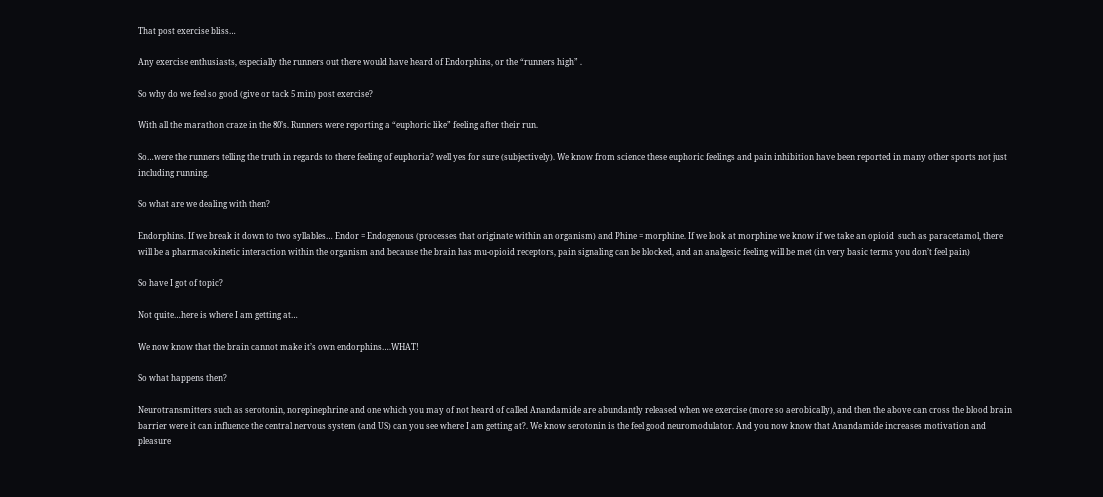That post exercise bliss…

Any exercise enthusiasts, especially the runners out there would have heard of Endorphins, or the “runners high” .

So why do we feel so good (give or tack 5 min) post exercise?

With all the marathon craze in the 80’s. Runners were reporting a “euphoric like” feeling after their run.

So…were the runners telling the truth in regards to there feeling of euphoria? well yes for sure (subjectively). We know from science these euphoric feelings and pain inhibition have been reported in many other sports not just including running.

So what are we dealing with then?

Endorphins. If we break it down to two syllables… Endor = Endogenous (processes that originate within an organism) and Phine = morphine. If we look at morphine we know if we take an opioid  such as paracetamol, there will be a pharmacokinetic interaction within the organism and because the brain has mu-opioid receptors, pain signaling can be blocked, and an analgesic feeling will be met (in very basic terms you don’t feel pain)

So have I got of topic?

Not quite…here is where I am getting at…

We now know that the brain cannot make it’s own endorphins….WHAT!

So what happens then?

Neurotransmitters such as serotonin, norepinephrine and one which you may of not heard of called Anandamide are abundantly released when we exercise (more so aerobically), and then the above can cross the blood brain barrier were it can influence the central nervous system (and US) can you see where I am getting at?. We know serotonin is the feel good neuromodulator. And you now know that Anandamide increases motivation and pleasure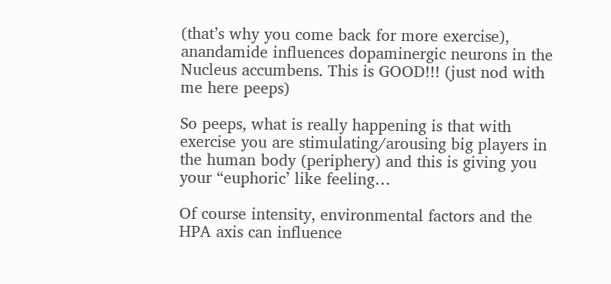(that’s why you come back for more exercise), anandamide influences dopaminergic neurons in the Nucleus accumbens. This is GOOD!!! (just nod with me here peeps)

So peeps, what is really happening is that with exercise you are stimulating/arousing big players in the human body (periphery) and this is giving you your “euphoric’ like feeling…

Of course intensity, environmental factors and the HPA axis can influence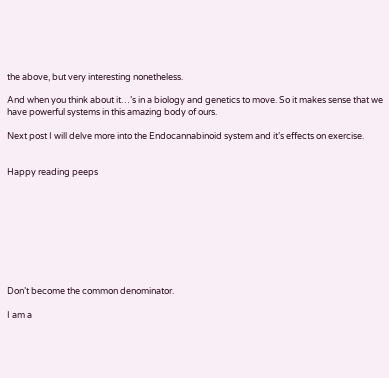the above, but very interesting nonetheless.

And when you think about it…’s in a biology and genetics to move. So it makes sense that we have powerful systems in this amazing body of ours.

Next post I will delve more into the Endocannabinoid system and it’s effects on exercise.


Happy reading peeps









Don’t become the common denominator.

I am a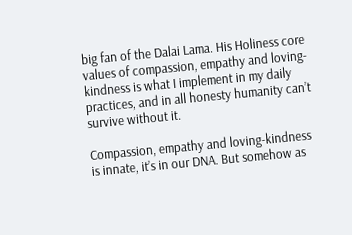big fan of the Dalai Lama. His Holiness core values of compassion, empathy and loving-kindness is what I implement in my daily practices, and in all honesty humanity can’t survive without it.

Compassion, empathy and loving-kindness is innate, it’s in our DNA. But somehow as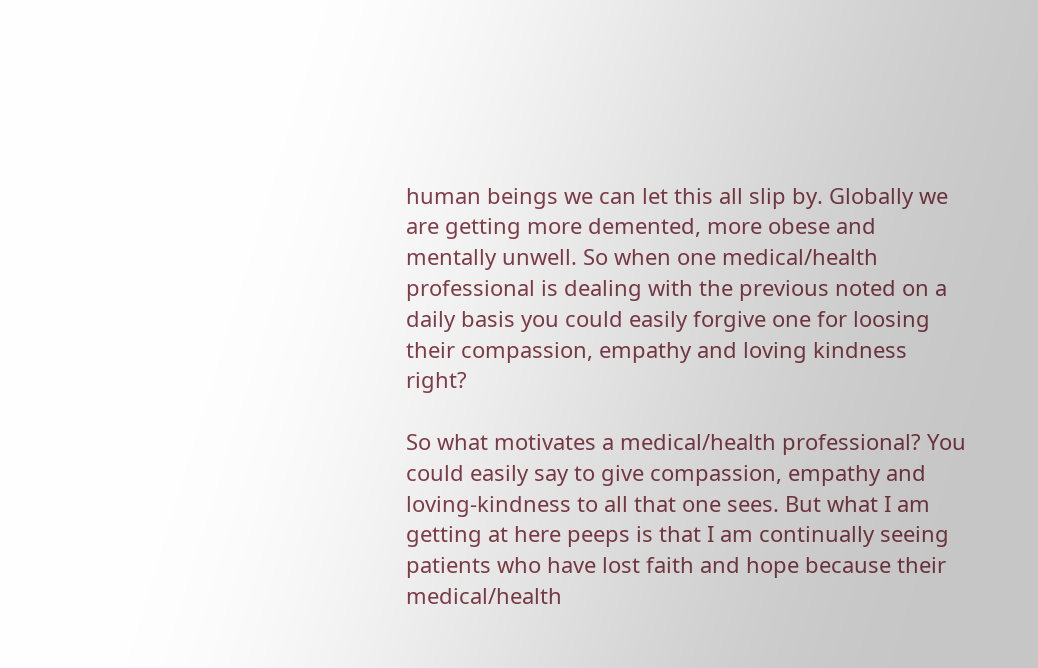human beings we can let this all slip by. Globally we are getting more demented, more obese and mentally unwell. So when one medical/health professional is dealing with the previous noted on a daily basis you could easily forgive one for loosing their compassion, empathy and loving kindness right?

So what motivates a medical/health professional? You could easily say to give compassion, empathy and loving-kindness to all that one sees. But what I am getting at here peeps is that I am continually seeing patients who have lost faith and hope because their medical/health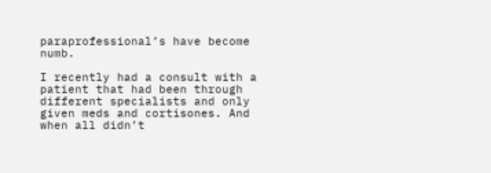paraprofessional’s have become numb.

I recently had a consult with a patient that had been through different specialists and only given meds and cortisones. And when all didn’t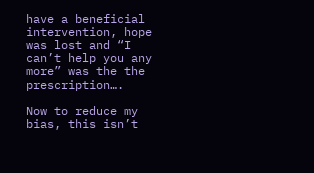have a beneficial intervention, hope was lost and “I can’t help you any more” was the the prescription….

Now to reduce my bias, this isn’t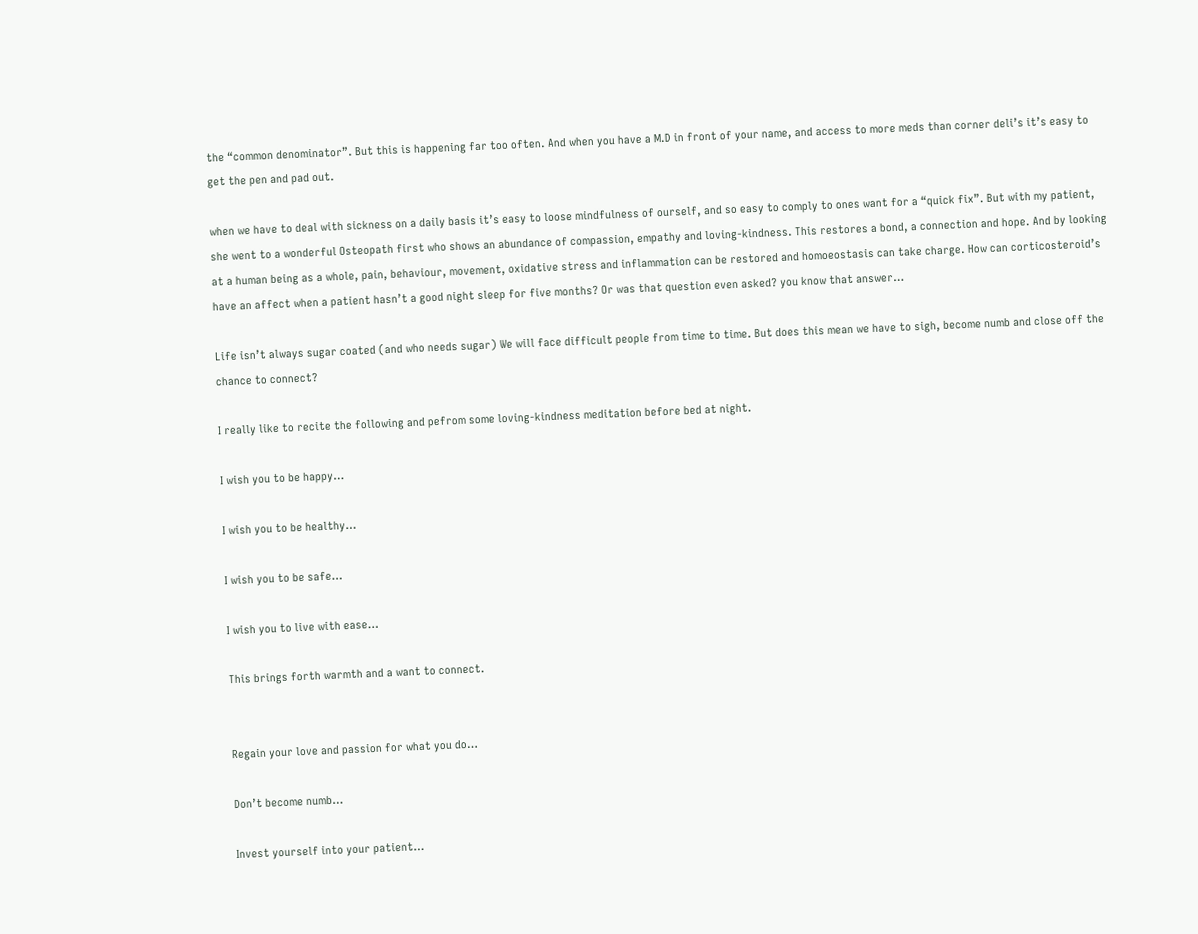the “common denominator”. But this is happening far too often. And when you have a M.D in front of your name, and access to more meds than corner deli’s it’s easy to get the pen and pad out.

when we have to deal with sickness on a daily basis it’s easy to loose mindfulness of ourself, and so easy to comply to ones want for a “quick fix”. But with my patient, she went to a wonderful Osteopath first who shows an abundance of compassion, empathy and loving-kindness. This restores a bond, a connection and hope. And by looking at a human being as a whole, pain, behaviour, movement, oxidative stress and inflammation can be restored and homoeostasis can take charge. How can corticosteroid’s have an affect when a patient hasn’t a good night sleep for five months? Or was that question even asked? you know that answer…

Life isn’t always sugar coated (and who needs sugar) We will face difficult people from time to time. But does this mean we have to sigh, become numb and close off the chance to connect?

I really like to recite the following and pefrom some loving-kindness meditation before bed at night.

I wish you to be happy…

I wish you to be healthy…

I wish you to be safe…

I wish you to live with ease…

This brings forth warmth and a want to connect.


Regain your love and passion for what you do…

Don’t become numb…

Invest yourself into your patient…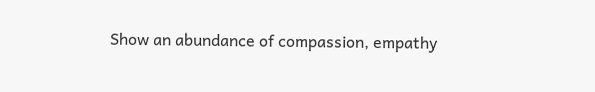Show an abundance of compassion, empathy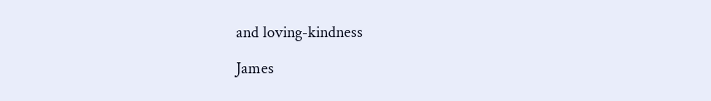and loving-kindness

James